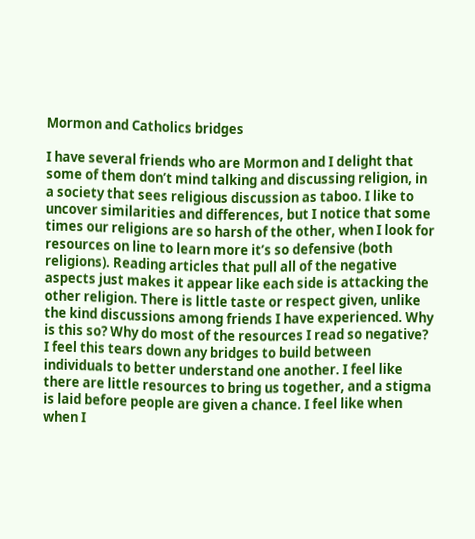Mormon and Catholics bridges

I have several friends who are Mormon and I delight that some of them don’t mind talking and discussing religion, in a society that sees religious discussion as taboo. I like to uncover similarities and differences, but I notice that some times our religions are so harsh of the other, when I look for resources on line to learn more it’s so defensive (both religions). Reading articles that pull all of the negative aspects just makes it appear like each side is attacking the other religion. There is little taste or respect given, unlike the kind discussions among friends I have experienced. Why is this so? Why do most of the resources I read so negative? I feel this tears down any bridges to build between individuals to better understand one another. I feel like there are little resources to bring us together, and a stigma is laid before people are given a chance. I feel like when when I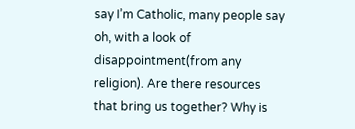say I’m Catholic, many people say oh, with a look of disappointment(from any religion). Are there resources that bring us together? Why is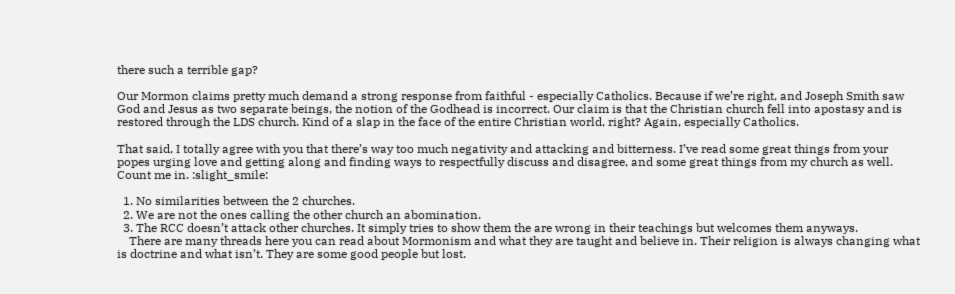there such a terrible gap?

Our Mormon claims pretty much demand a strong response from faithful - especially Catholics. Because if we’re right, and Joseph Smith saw God and Jesus as two separate beings, the notion of the Godhead is incorrect. Our claim is that the Christian church fell into apostasy and is restored through the LDS church. Kind of a slap in the face of the entire Christian world, right? Again, especially Catholics.

That said, I totally agree with you that there’s way too much negativity and attacking and bitterness. I’ve read some great things from your popes urging love and getting along and finding ways to respectfully discuss and disagree, and some great things from my church as well. Count me in. :slight_smile:

  1. No similarities between the 2 churches.
  2. We are not the ones calling the other church an abomination.
  3. The RCC doesn’t attack other churches. It simply tries to show them the are wrong in their teachings but welcomes them anyways.
    There are many threads here you can read about Mormonism and what they are taught and believe in. Their religion is always changing what is doctrine and what isn’t. They are some good people but lost.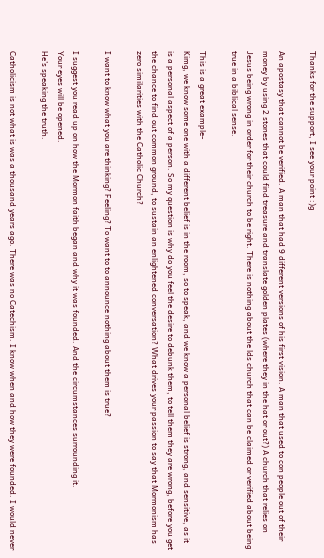Thanks for the support, I see your point :)g

An apostasy that cannot be verified. A man that had 9 different versions of his first vision. A man that used to con people out of their money by using 2 stones that could find treasure and translate golden plates (where they in the hat or out?) A church that relies on Jesus being wrong in order for their church to be right. There is nothing about the lds church that can be claimed or verified about being true in a biblical sense.

This is a great example-
Kimg, we know some one with a different belief is in the room, so to speak, and we know a personal belief is strong, and sensitive, as it is a personal aspect of a person. So my question is why do you feel the desire to debunk them, to tell them they are wrong, before you get the chance to find out common ground, to sustain an enlightened conversation? What drives your passion to say that Mormonism has zero similarities with the Catholic Church?

I want to know what you are thinking? Feeling? To want to to announce nothing about them is true?

I suggest you read up on how the Mormon faith began and why it was founded. And the circumstances surrounding it.
Your eyes will be opened.
He’s speaking the truth.

Catholicism is not what is was a thousand years ago. There was no Catechism. I know when and how they were founded. I would never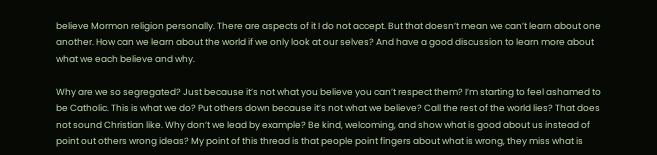believe Mormon religion personally. There are aspects of it I do not accept. But that doesn’t mean we can’t learn about one another. How can we learn about the world if we only look at our selves? And have a good discussion to learn more about what we each believe and why.

Why are we so segregated? Just because it’s not what you believe you can’t respect them? I’m starting to feel ashamed to be Catholic. This is what we do? Put others down because it’s not what we believe? Call the rest of the world lies? That does not sound Christian like. Why don’t we lead by example? Be kind, welcoming, and show what is good about us instead of point out others wrong ideas? My point of this thread is that people point fingers about what is wrong, they miss what is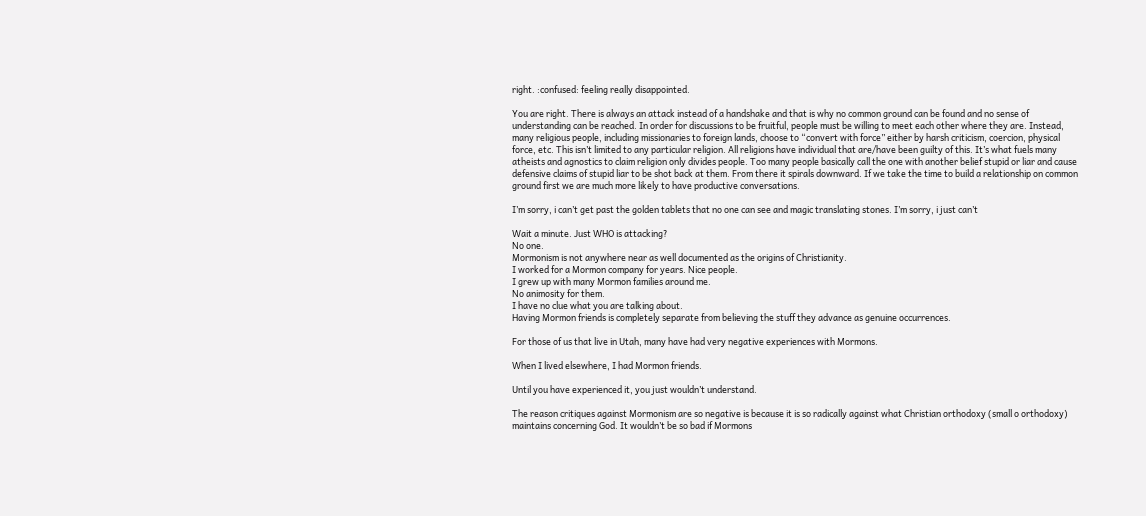right. :confused: feeling really disappointed.

You are right. There is always an attack instead of a handshake and that is why no common ground can be found and no sense of understanding can be reached. In order for discussions to be fruitful, people must be willing to meet each other where they are. Instead, many religious people, including missionaries to foreign lands, choose to “convert with force” either by harsh criticism, coercion, physical force, etc. This isn’t limited to any particular religion. All religions have individual that are/have been guilty of this. It’s what fuels many atheists and agnostics to claim religion only divides people. Too many people basically call the one with another belief stupid or liar and cause defensive claims of stupid liar to be shot back at them. From there it spirals downward. If we take the time to build a relationship on common ground first we are much more likely to have productive conversations.

I’m sorry, i can’t get past the golden tablets that no one can see and magic translating stones. I’m sorry, i just can’t

Wait a minute. Just WHO is attacking?
No one.
Mormonism is not anywhere near as well documented as the origins of Christianity.
I worked for a Mormon company for years. Nice people.
I grew up with many Mormon families around me.
No animosity for them.
I have no clue what you are talking about.
Having Mormon friends is completely separate from believing the stuff they advance as genuine occurrences.

For those of us that live in Utah, many have had very negative experiences with Mormons.

When I lived elsewhere, I had Mormon friends.

Until you have experienced it, you just wouldn’t understand.

The reason critiques against Mormonism are so negative is because it is so radically against what Christian orthodoxy (small o orthodoxy) maintains concerning God. It wouldn’t be so bad if Mormons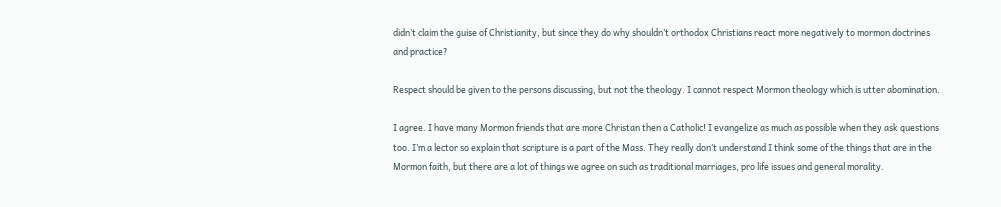didn’t claim the guise of Christianity, but since they do why shouldn’t orthodox Christians react more negatively to mormon doctrines and practice?

Respect should be given to the persons discussing, but not the theology. I cannot respect Mormon theology which is utter abomination.

I agree. I have many Mormon friends that are more Christan then a Catholic! I evangelize as much as possible when they ask questions too. I’m a lector so explain that scripture is a part of the Mass. They really don’t understand I think some of the things that are in the Mormon faith, but there are a lot of things we agree on such as traditional marriages, pro life issues and general morality.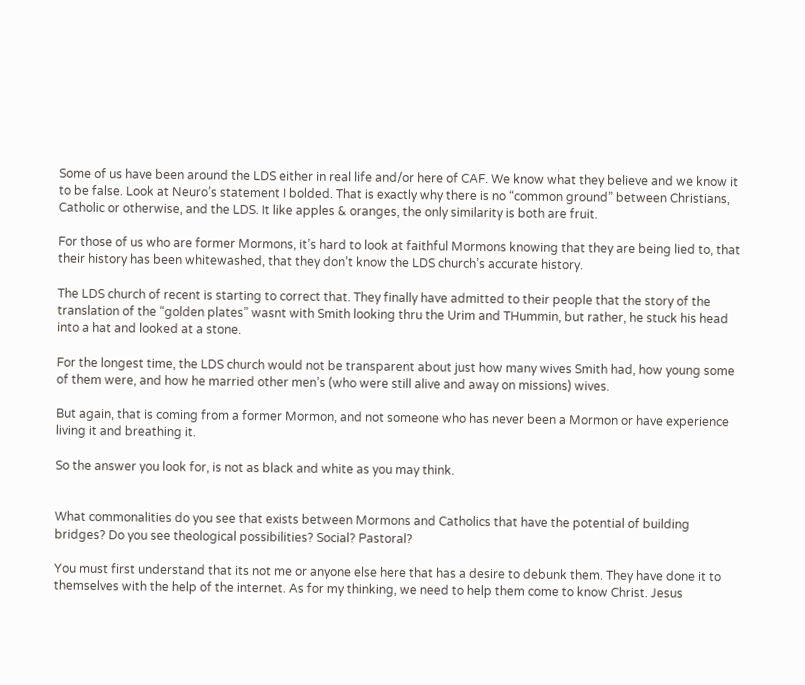Some of us have been around the LDS either in real life and/or here of CAF. We know what they believe and we know it to be false. Look at Neuro’s statement I bolded. That is exactly why there is no “common ground” between Christians, Catholic or otherwise, and the LDS. It like apples & oranges, the only similarity is both are fruit.

For those of us who are former Mormons, it’s hard to look at faithful Mormons knowing that they are being lied to, that their history has been whitewashed, that they don’t know the LDS church’s accurate history.

The LDS church of recent is starting to correct that. They finally have admitted to their people that the story of the translation of the “golden plates” wasnt with Smith looking thru the Urim and THummin, but rather, he stuck his head into a hat and looked at a stone.

For the longest time, the LDS church would not be transparent about just how many wives Smith had, how young some of them were, and how he married other men’s (who were still alive and away on missions) wives.

But again, that is coming from a former Mormon, and not someone who has never been a Mormon or have experience living it and breathing it.

So the answer you look for, is not as black and white as you may think.


What commonalities do you see that exists between Mormons and Catholics that have the potential of building bridges? Do you see theological possibilities? Social? Pastoral?

You must first understand that its not me or anyone else here that has a desire to debunk them. They have done it to themselves with the help of the internet. As for my thinking, we need to help them come to know Christ. Jesus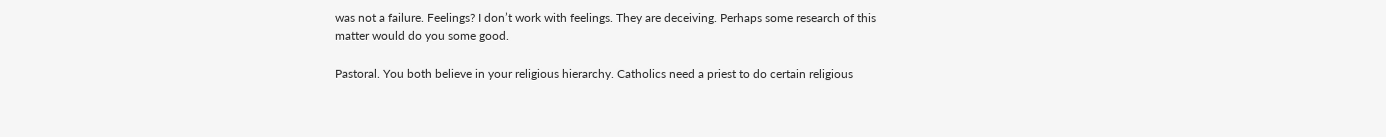was not a failure. Feelings? I don’t work with feelings. They are deceiving. Perhaps some research of this matter would do you some good.

Pastoral. You both believe in your religious hierarchy. Catholics need a priest to do certain religious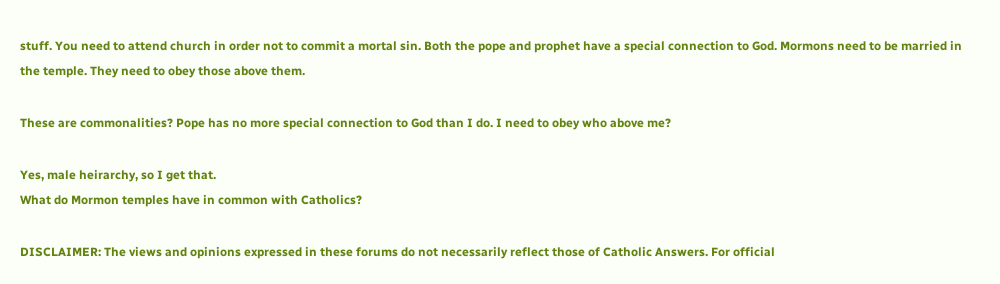stuff. You need to attend church in order not to commit a mortal sin. Both the pope and prophet have a special connection to God. Mormons need to be married in the temple. They need to obey those above them.

These are commonalities? Pope has no more special connection to God than I do. I need to obey who above me?

Yes, male heirarchy, so I get that.
What do Mormon temples have in common with Catholics?

DISCLAIMER: The views and opinions expressed in these forums do not necessarily reflect those of Catholic Answers. For official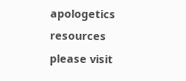apologetics resources please visit